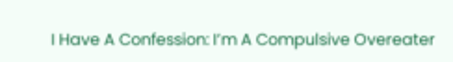I Have A Confession: I’m A Compulsive Overeater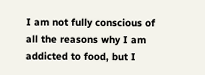I am not fully conscious of all the reasons why I am addicted to food, but I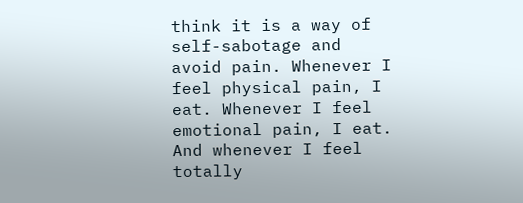think it is a way of self-sabotage and avoid pain. Whenever I feel physical pain, I eat. Whenever I feel emotional pain, I eat. And whenever I feel totally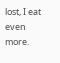lost, I eat even more.